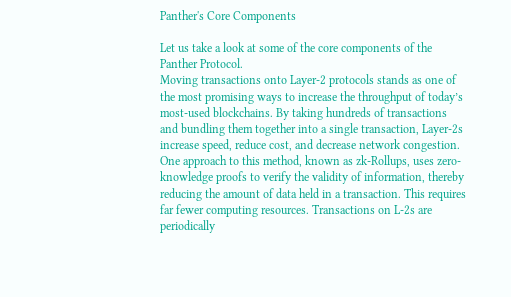Panther's Core Components

Let us take a look at some of the core components of the Panther Protocol.
Moving transactions onto Layer-2 protocols stands as one of the most promising ways to increase the throughput of today’s most-used blockchains. By taking hundreds of transactions and bundling them together into a single transaction, Layer-2s increase speed, reduce cost, and decrease network congestion. One approach to this method, known as zk-Rollups, uses zero-knowledge proofs to verify the validity of information, thereby reducing the amount of data held in a transaction. This requires far fewer computing resources. Transactions on L-2s are periodically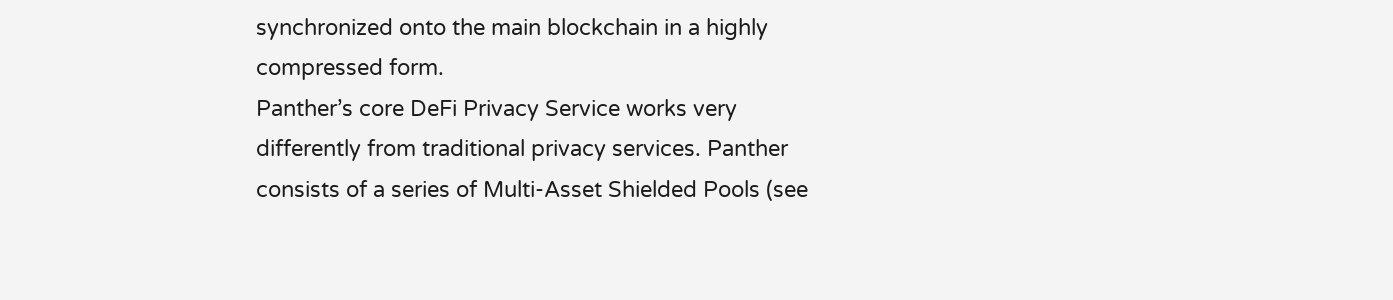synchronized onto the main blockchain in a highly compressed form.
Panther’s core DeFi Privacy Service works very differently from traditional privacy services. Panther consists of a series of Multi-Asset Shielded Pools (see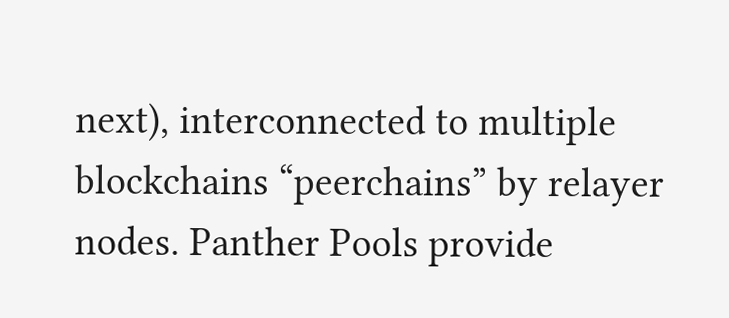next), interconnected to multiple blockchains “peerchains” by relayer nodes. Panther Pools provide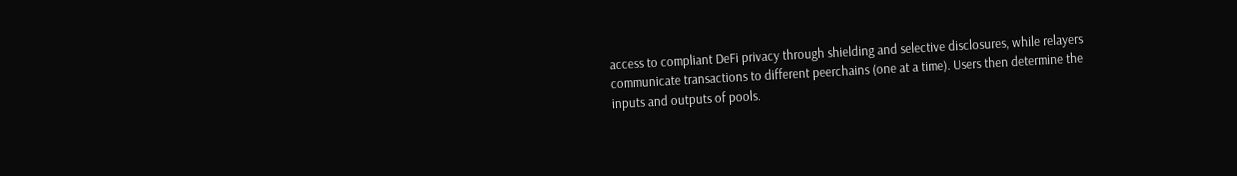access to compliant DeFi privacy through shielding and selective disclosures, while relayers communicate transactions to different peerchains (one at a time). Users then determine the inputs and outputs of pools.